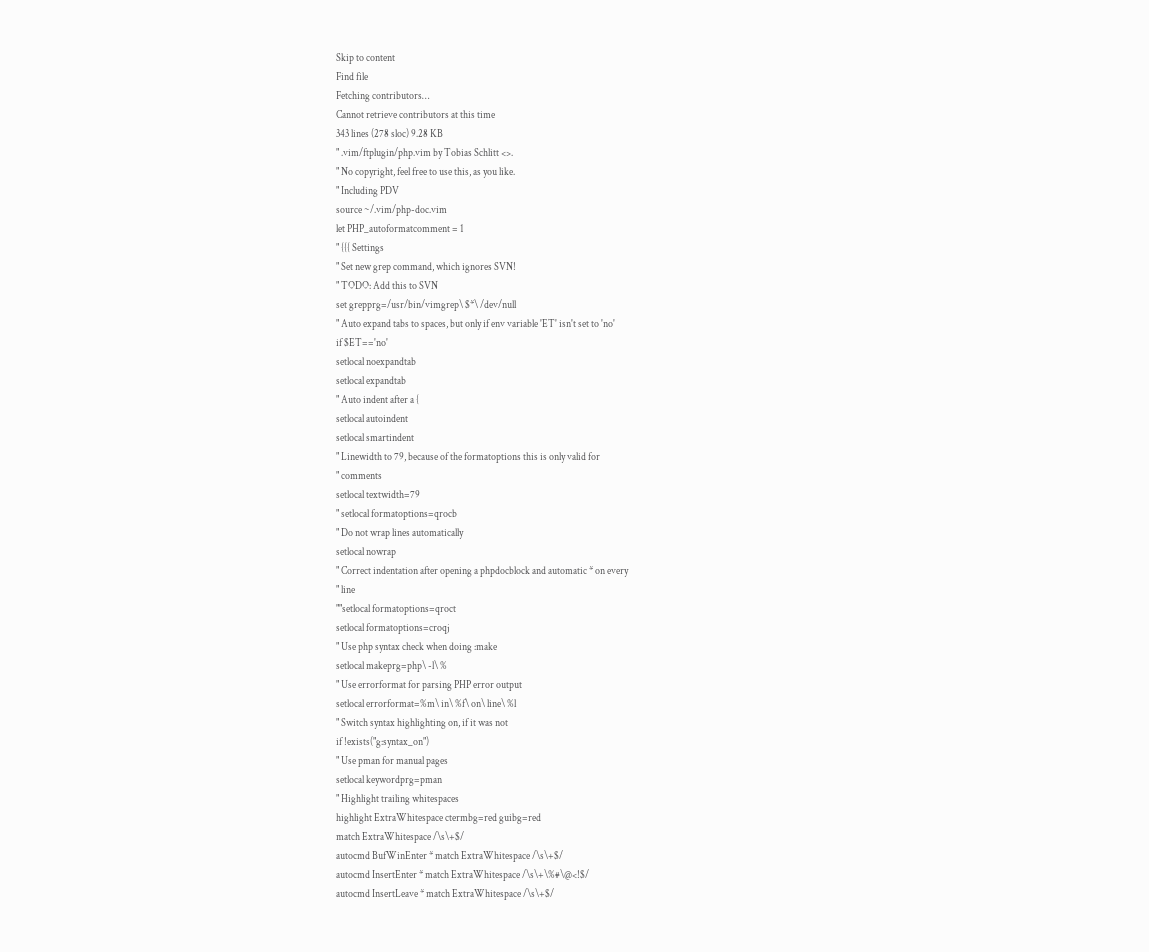Skip to content
Find file
Fetching contributors…
Cannot retrieve contributors at this time
343 lines (278 sloc) 9.28 KB
" .vim/ftplugin/php.vim by Tobias Schlitt <>.
" No copyright, feel free to use this, as you like.
" Including PDV
source ~/.vim/php-doc.vim
let PHP_autoformatcomment = 1
" {{{ Settings
" Set new grep command, which ignores SVN!
" TODO: Add this to SVN
set grepprg=/usr/bin/vimgrep\ $*\ /dev/null
" Auto expand tabs to spaces, but only if env variable 'ET' isn't set to 'no'
if $ET=='no'
setlocal noexpandtab
setlocal expandtab
" Auto indent after a {
setlocal autoindent
setlocal smartindent
" Linewidth to 79, because of the formatoptions this is only valid for
" comments
setlocal textwidth=79
" setlocal formatoptions=qrocb
" Do not wrap lines automatically
setlocal nowrap
" Correct indentation after opening a phpdocblock and automatic * on every
" line
""setlocal formatoptions=qroct
setlocal formatoptions=croqj
" Use php syntax check when doing :make
setlocal makeprg=php\ -l\ %
" Use errorformat for parsing PHP error output
setlocal errorformat=%m\ in\ %f\ on\ line\ %l
" Switch syntax highlighting on, if it was not
if !exists("g:syntax_on")
" Use pman for manual pages
setlocal keywordprg=pman
" Highlight trailing whitespaces
highlight ExtraWhitespace ctermbg=red guibg=red
match ExtraWhitespace /\s\+$/
autocmd BufWinEnter * match ExtraWhitespace /\s\+$/
autocmd InsertEnter * match ExtraWhitespace /\s\+\%#\@<!$/
autocmd InsertLeave * match ExtraWhitespace /\s\+$/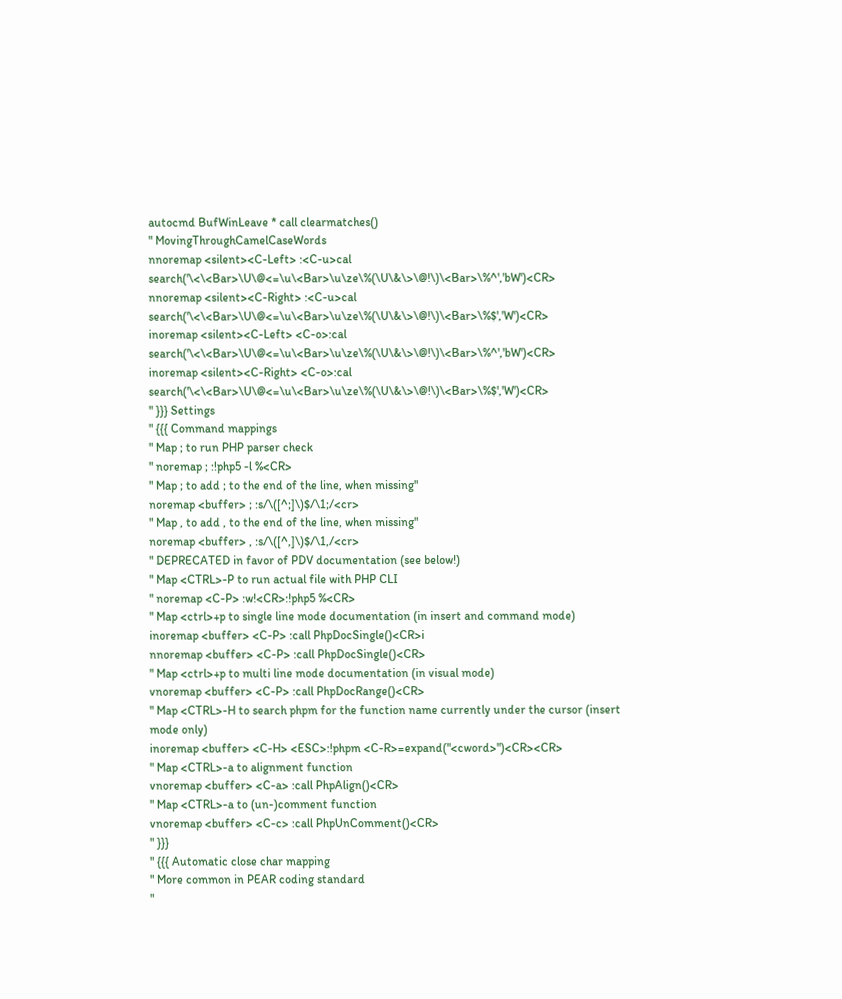autocmd BufWinLeave * call clearmatches()
" MovingThroughCamelCaseWords
nnoremap <silent><C-Left> :<C-u>cal search('\<\<Bar>\U\@<=\u\<Bar>\u\ze\%(\U\&\>\@!\)\<Bar>\%^','bW')<CR>
nnoremap <silent><C-Right> :<C-u>cal search('\<\<Bar>\U\@<=\u\<Bar>\u\ze\%(\U\&\>\@!\)\<Bar>\%$','W')<CR>
inoremap <silent><C-Left> <C-o>:cal search('\<\<Bar>\U\@<=\u\<Bar>\u\ze\%(\U\&\>\@!\)\<Bar>\%^','bW')<CR>
inoremap <silent><C-Right> <C-o>:cal search('\<\<Bar>\U\@<=\u\<Bar>\u\ze\%(\U\&\>\@!\)\<Bar>\%$','W')<CR>
" }}} Settings
" {{{ Command mappings
" Map ; to run PHP parser check
" noremap ; :!php5 -l %<CR>
" Map ; to add ; to the end of the line, when missing"
noremap <buffer> ; :s/\([^;]\)$/\1;/<cr>
" Map , to add , to the end of the line, when missing"
noremap <buffer> , :s/\([^,]\)$/\1,/<cr>
" DEPRECATED in favor of PDV documentation (see below!)
" Map <CTRL>-P to run actual file with PHP CLI
" noremap <C-P> :w!<CR>:!php5 %<CR>
" Map <ctrl>+p to single line mode documentation (in insert and command mode)
inoremap <buffer> <C-P> :call PhpDocSingle()<CR>i
nnoremap <buffer> <C-P> :call PhpDocSingle()<CR>
" Map <ctrl>+p to multi line mode documentation (in visual mode)
vnoremap <buffer> <C-P> :call PhpDocRange()<CR>
" Map <CTRL>-H to search phpm for the function name currently under the cursor (insert mode only)
inoremap <buffer> <C-H> <ESC>:!phpm <C-R>=expand("<cword>")<CR><CR>
" Map <CTRL>-a to alignment function
vnoremap <buffer> <C-a> :call PhpAlign()<CR>
" Map <CTRL>-a to (un-)comment function
vnoremap <buffer> <C-c> :call PhpUnComment()<CR>
" }}}
" {{{ Automatic close char mapping
" More common in PEAR coding standard
"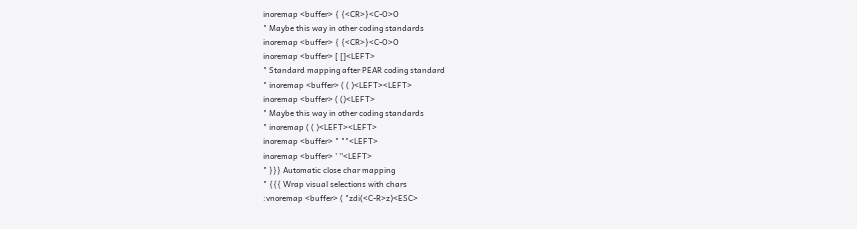inoremap <buffer> { {<CR>}<C-O>O
" Maybe this way in other coding standards
inoremap <buffer> { {<CR>}<C-O>O
inoremap <buffer> [ []<LEFT>
" Standard mapping after PEAR coding standard
" inoremap <buffer> ( ( )<LEFT><LEFT>
inoremap <buffer> ( ()<LEFT>
" Maybe this way in other coding standards
" inoremap ( ( )<LEFT><LEFT>
inoremap <buffer> " ""<LEFT>
inoremap <buffer> ' ''<LEFT>
" }}} Automatic close char mapping
" {{{ Wrap visual selections with chars
:vnoremap <buffer> ( "zdi(<C-R>z)<ESC>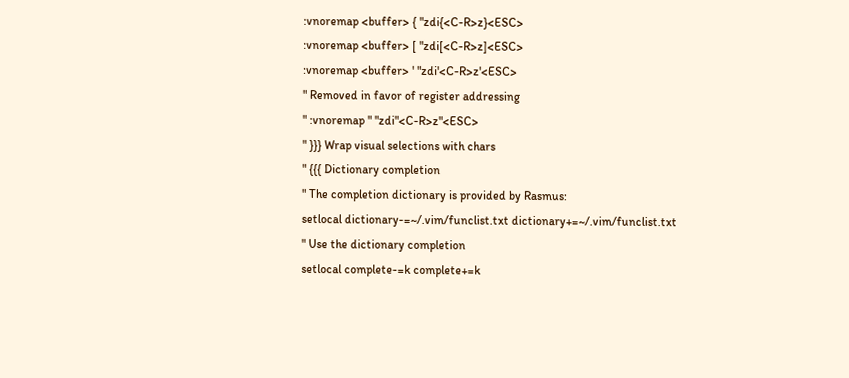:vnoremap <buffer> { "zdi{<C-R>z}<ESC>
:vnoremap <buffer> [ "zdi[<C-R>z]<ESC>
:vnoremap <buffer> ' "zdi'<C-R>z'<ESC>
" Removed in favor of register addressing
" :vnoremap " "zdi"<C-R>z"<ESC>
" }}} Wrap visual selections with chars
" {{{ Dictionary completion
" The completion dictionary is provided by Rasmus:
setlocal dictionary-=~/.vim/funclist.txt dictionary+=~/.vim/funclist.txt
" Use the dictionary completion
setlocal complete-=k complete+=k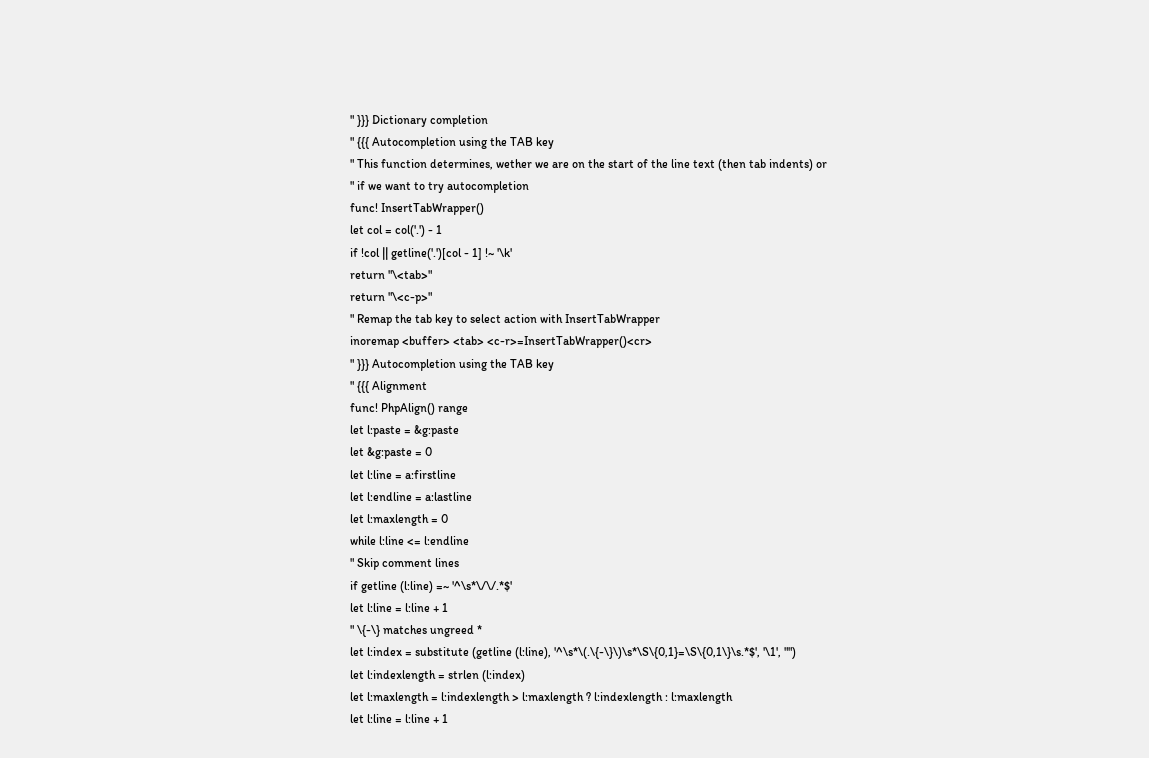" }}} Dictionary completion
" {{{ Autocompletion using the TAB key
" This function determines, wether we are on the start of the line text (then tab indents) or
" if we want to try autocompletion
func! InsertTabWrapper()
let col = col('.') - 1
if !col || getline('.')[col - 1] !~ '\k'
return "\<tab>"
return "\<c-p>"
" Remap the tab key to select action with InsertTabWrapper
inoremap <buffer> <tab> <c-r>=InsertTabWrapper()<cr>
" }}} Autocompletion using the TAB key
" {{{ Alignment
func! PhpAlign() range
let l:paste = &g:paste
let &g:paste = 0
let l:line = a:firstline
let l:endline = a:lastline
let l:maxlength = 0
while l:line <= l:endline
" Skip comment lines
if getline (l:line) =~ '^\s*\/\/.*$'
let l:line = l:line + 1
" \{-\} matches ungreed *
let l:index = substitute (getline (l:line), '^\s*\(.\{-\}\)\s*\S\{0,1}=\S\{0,1\}\s.*$', '\1', "")
let l:indexlength = strlen (l:index)
let l:maxlength = l:indexlength > l:maxlength ? l:indexlength : l:maxlength
let l:line = l:line + 1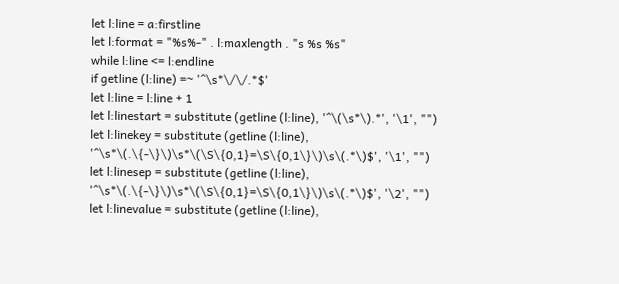let l:line = a:firstline
let l:format = "%s%-" . l:maxlength . "s %s %s"
while l:line <= l:endline
if getline (l:line) =~ '^\s*\/\/.*$'
let l:line = l:line + 1
let l:linestart = substitute (getline (l:line), '^\(\s*\).*', '\1', "")
let l:linekey = substitute (getline (l:line), '^\s*\(.\{-\}\)\s*\(\S\{0,1}=\S\{0,1\}\)\s\(.*\)$', '\1', "")
let l:linesep = substitute (getline (l:line), '^\s*\(.\{-\}\)\s*\(\S\{0,1}=\S\{0,1\}\)\s\(.*\)$', '\2', "")
let l:linevalue = substitute (getline (l:line),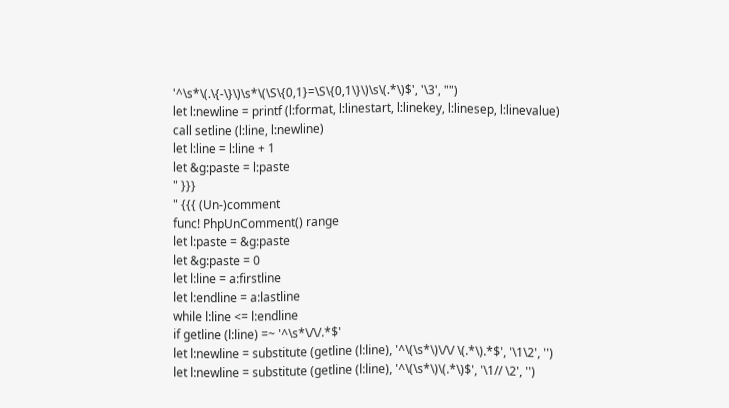'^\s*\(.\{-\}\)\s*\(\S\{0,1}=\S\{0,1\}\)\s\(.*\)$', '\3', "")
let l:newline = printf (l:format, l:linestart, l:linekey, l:linesep, l:linevalue)
call setline (l:line, l:newline)
let l:line = l:line + 1
let &g:paste = l:paste
" }}}
" {{{ (Un-)comment
func! PhpUnComment() range
let l:paste = &g:paste
let &g:paste = 0
let l:line = a:firstline
let l:endline = a:lastline
while l:line <= l:endline
if getline (l:line) =~ '^\s*\/\/.*$'
let l:newline = substitute (getline (l:line), '^\(\s*\)\/\/ \(.*\).*$', '\1\2', '')
let l:newline = substitute (getline (l:line), '^\(\s*\)\(.*\)$', '\1// \2', '')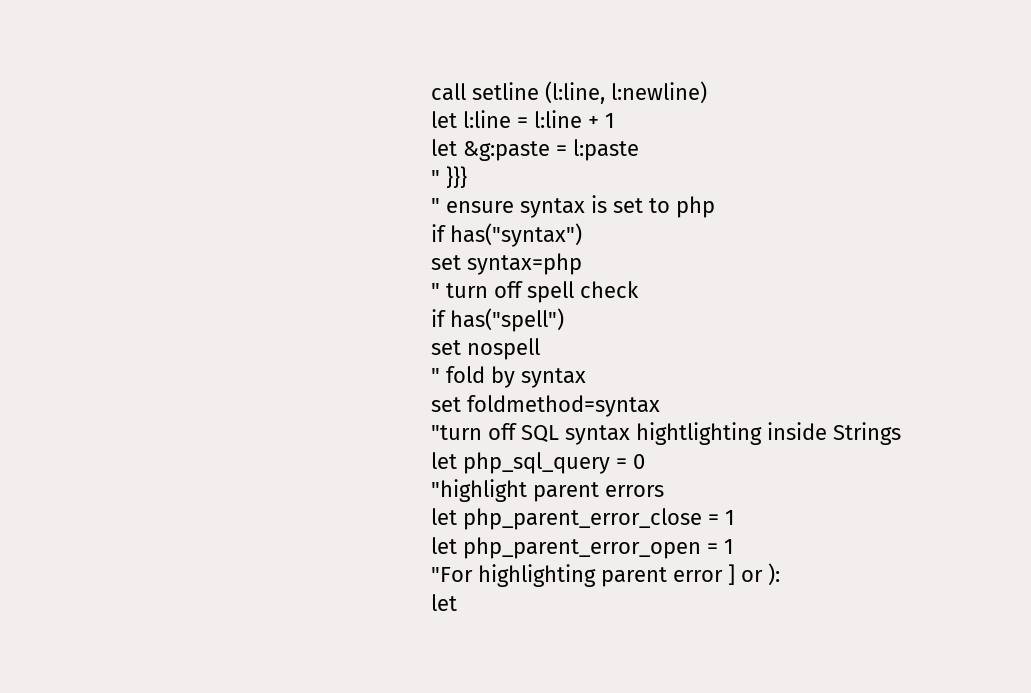call setline (l:line, l:newline)
let l:line = l:line + 1
let &g:paste = l:paste
" }}}
" ensure syntax is set to php
if has("syntax")
set syntax=php
" turn off spell check
if has("spell")
set nospell
" fold by syntax
set foldmethod=syntax
"turn off SQL syntax hightlighting inside Strings
let php_sql_query = 0
"highlight parent errors
let php_parent_error_close = 1
let php_parent_error_open = 1
"For highlighting parent error ] or ):
let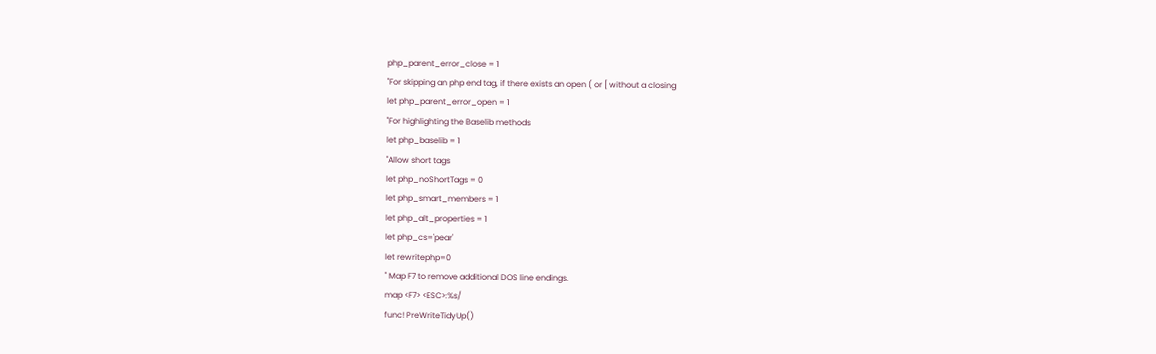php_parent_error_close = 1
"For skipping an php end tag, if there exists an open ( or [ without a closing
let php_parent_error_open = 1
"For highlighting the Baselib methods
let php_baselib = 1
"Allow short tags
let php_noShortTags = 0
let php_smart_members = 1
let php_alt_properties = 1
let php_cs='pear'
let rewritephp=0
" Map F7 to remove additional DOS line endings.
map <F7> <ESC>:%s/
func! PreWriteTidyUp()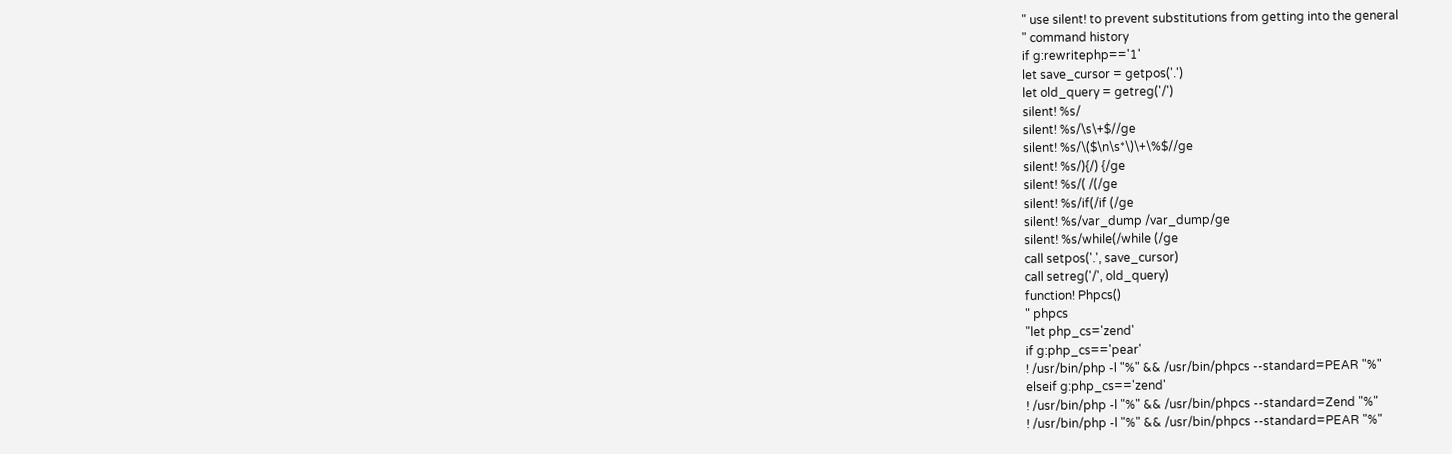" use silent! to prevent substitutions from getting into the general
" command history
if g:rewritephp=='1'
let save_cursor = getpos('.')
let old_query = getreg('/')
silent! %s/
silent! %s/\s\+$//ge
silent! %s/\($\n\s*\)\+\%$//ge
silent! %s/){/) {/ge
silent! %s/( /(/ge
silent! %s/if(/if (/ge
silent! %s/var_dump /var_dump/ge
silent! %s/while(/while (/ge
call setpos('.', save_cursor)
call setreg('/', old_query)
function! Phpcs()
" phpcs
"let php_cs='zend'
if g:php_cs=='pear'
! /usr/bin/php -l "%" && /usr/bin/phpcs --standard=PEAR "%"
elseif g:php_cs=='zend'
! /usr/bin/php -l "%" && /usr/bin/phpcs --standard=Zend "%"
! /usr/bin/php -l "%" && /usr/bin/phpcs --standard=PEAR "%"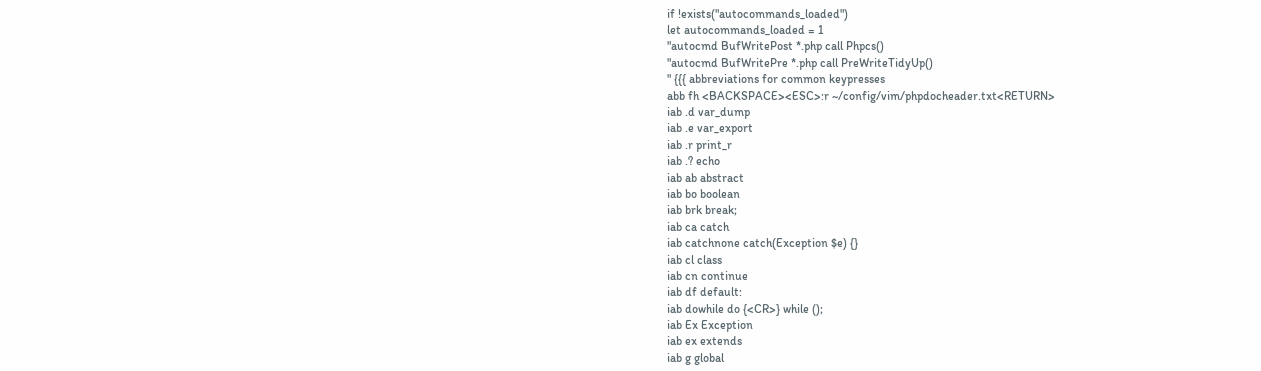if !exists("autocommands_loaded")
let autocommands_loaded = 1
"autocmd BufWritePost *.php call Phpcs()
"autocmd BufWritePre *.php call PreWriteTidyUp()
" {{{ abbreviations for common keypresses
abb fh <BACKSPACE><ESC>:r ~/config/vim/phpdocheader.txt<RETURN>
iab .d var_dump
iab .e var_export
iab .r print_r
iab .? echo
iab ab abstract
iab bo boolean
iab brk break;
iab ca catch
iab catchnone catch(Exception $e) {}
iab cl class
iab cn continue
iab df default:
iab dowhile do {<CR>} while ();
iab Ex Exception
iab ex extends
iab g global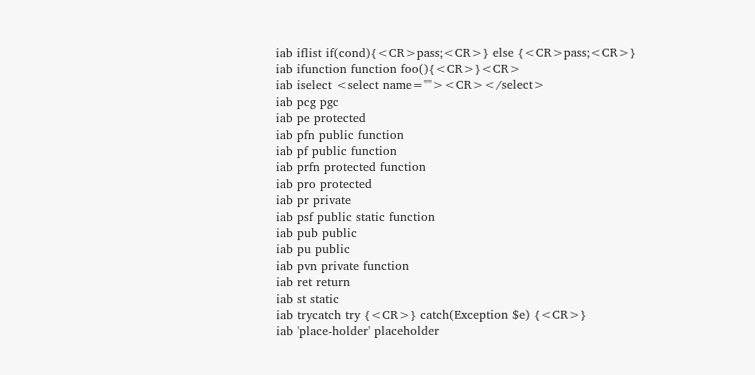iab iflist if(cond){<CR>pass;<CR>} else {<CR>pass;<CR>}
iab ifunction function foo(){<CR>}<CR>
iab iselect <select name=""><CR></select>
iab pcg pgc
iab pe protected
iab pfn public function
iab pf public function
iab prfn protected function
iab pro protected
iab pr private
iab psf public static function
iab pub public
iab pu public
iab pvn private function
iab ret return
iab st static
iab trycatch try {<CR>} catch(Exception $e) {<CR>}
iab 'place-holder' placeholder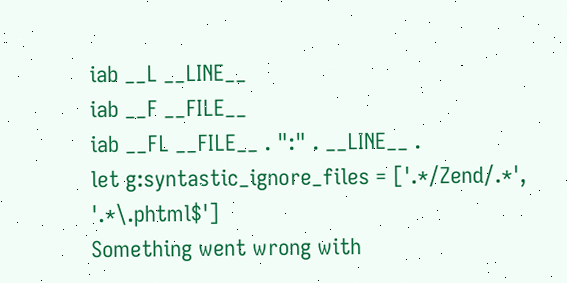iab __L __LINE__
iab __F __FILE__
iab __FL __FILE__ . ":" . __LINE__ .
let g:syntastic_ignore_files = ['.*/Zend/.*', '.*\.phtml$']
Something went wrong with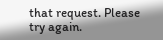that request. Please try again.